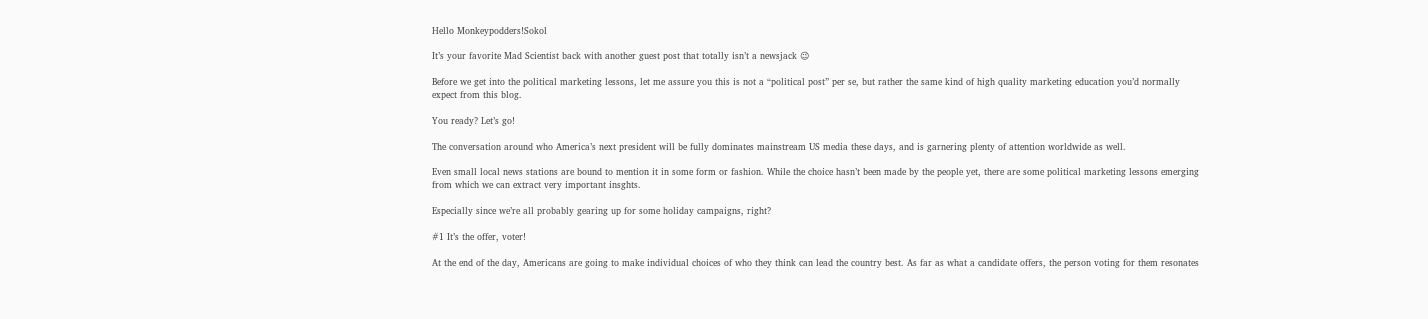Hello Monkeypodders!Sokol

It’s your favorite Mad Scientist back with another guest post that totally isn’t a newsjack 😉

Before we get into the political marketing lessons, let me assure you this is not a “political post” per se, but rather the same kind of high quality marketing education you’d normally expect from this blog.

You ready? Let’s go!

The conversation around who America’s next president will be fully dominates mainstream US media these days, and is garnering plenty of attention worldwide as well.

Even small local news stations are bound to mention it in some form or fashion. While the choice hasn’t been made by the people yet, there are some political marketing lessons emerging from which we can extract very important insghts.

Especially since we’re all probably gearing up for some holiday campaigns, right?

#1 It’s the offer, voter!

At the end of the day, Americans are going to make individual choices of who they think can lead the country best. As far as what a candidate offers, the person voting for them resonates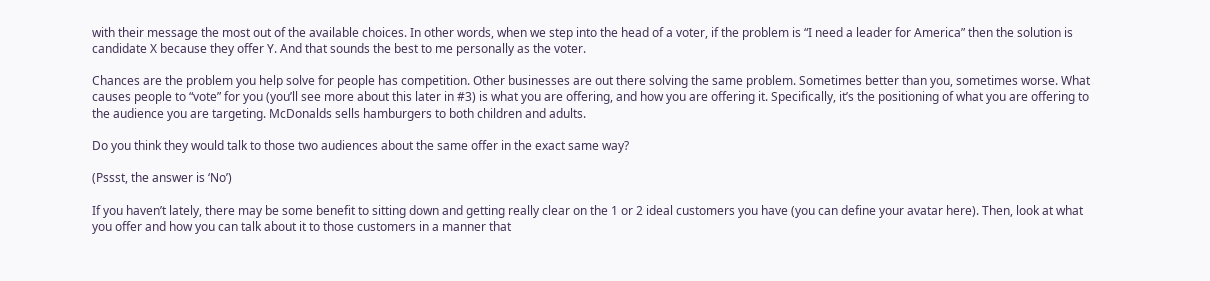with their message the most out of the available choices. In other words, when we step into the head of a voter, if the problem is “I need a leader for America” then the solution is candidate X because they offer Y. And that sounds the best to me personally as the voter.

Chances are the problem you help solve for people has competition. Other businesses are out there solving the same problem. Sometimes better than you, sometimes worse. What causes people to “vote” for you (you’ll see more about this later in #3) is what you are offering, and how you are offering it. Specifically, it’s the positioning of what you are offering to the audience you are targeting. McDonalds sells hamburgers to both children and adults.

Do you think they would talk to those two audiences about the same offer in the exact same way?

(Pssst, the answer is ‘No’)

If you haven’t lately, there may be some benefit to sitting down and getting really clear on the 1 or 2 ideal customers you have (you can define your avatar here). Then, look at what you offer and how you can talk about it to those customers in a manner that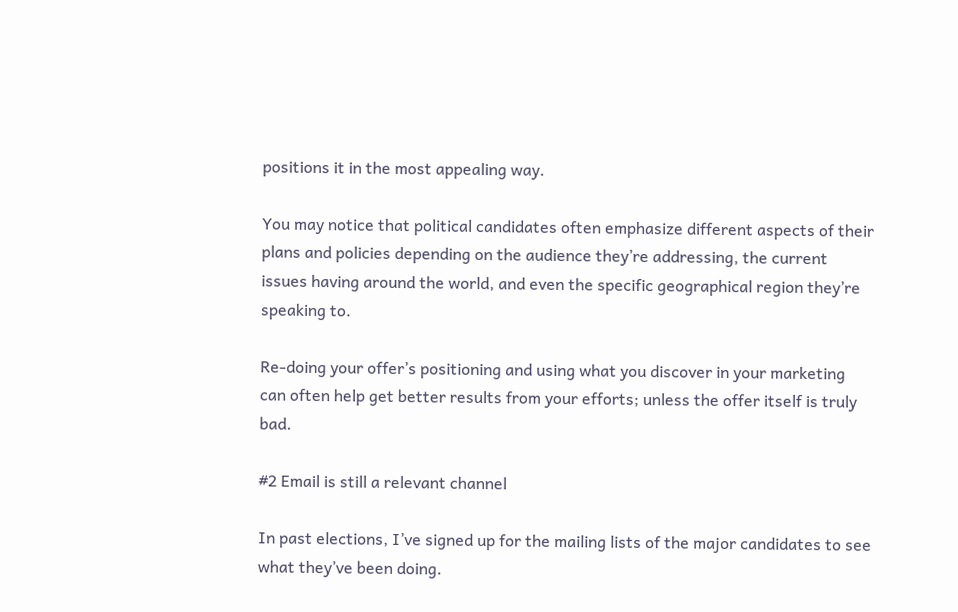positions it in the most appealing way.

You may notice that political candidates often emphasize different aspects of their plans and policies depending on the audience they’re addressing, the current issues having around the world, and even the specific geographical region they’re speaking to.

Re-doing your offer’s positioning and using what you discover in your marketing can often help get better results from your efforts; unless the offer itself is truly bad.

#2 Email is still a relevant channel

In past elections, I’ve signed up for the mailing lists of the major candidates to see what they’ve been doing.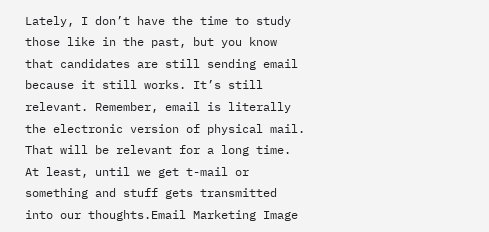Lately, I don’t have the time to study those like in the past, but you know that candidates are still sending email because it still works. It’s still relevant. Remember, email is literally the electronic version of physical mail. That will be relevant for a long time. At least, until we get t-mail or something and stuff gets transmitted into our thoughts.Email Marketing Image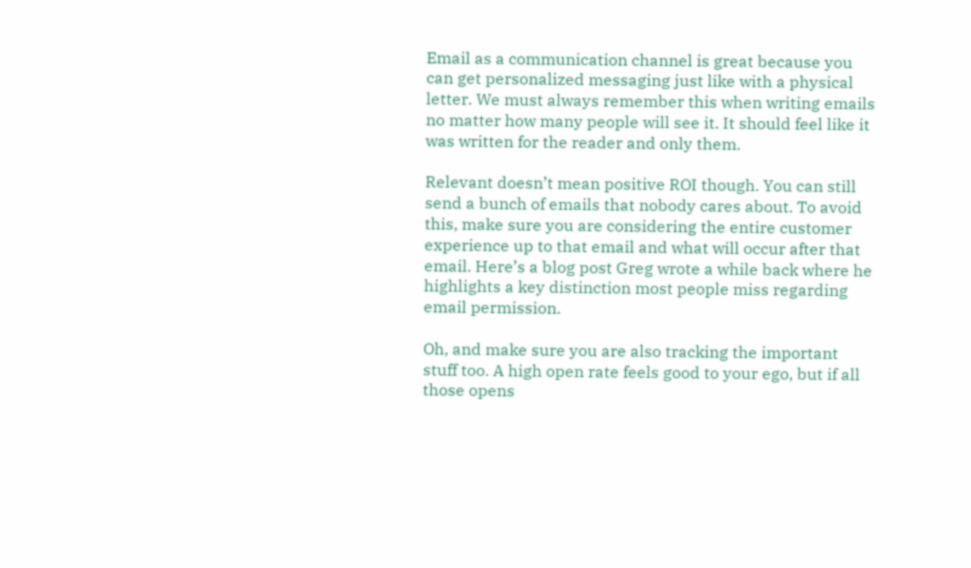Email as a communication channel is great because you can get personalized messaging just like with a physical letter. We must always remember this when writing emails no matter how many people will see it. It should feel like it was written for the reader and only them.

Relevant doesn’t mean positive ROI though. You can still send a bunch of emails that nobody cares about. To avoid this, make sure you are considering the entire customer experience up to that email and what will occur after that email. Here’s a blog post Greg wrote a while back where he highlights a key distinction most people miss regarding email permission.

Oh, and make sure you are also tracking the important stuff too. A high open rate feels good to your ego, but if all those opens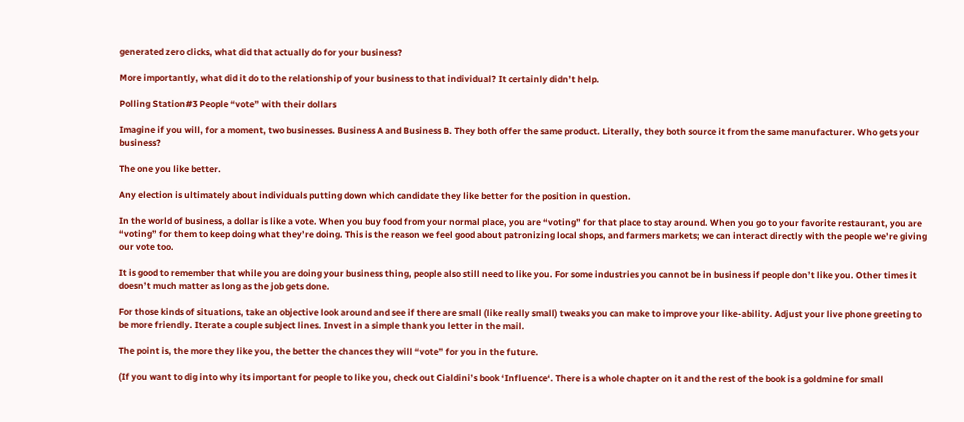generated zero clicks, what did that actually do for your business?

More importantly, what did it do to the relationship of your business to that individual? It certainly didn’t help.

Polling Station#3 People “vote” with their dollars

Imagine if you will, for a moment, two businesses. Business A and Business B. They both offer the same product. Literally, they both source it from the same manufacturer. Who gets your business?

The one you like better.

Any election is ultimately about individuals putting down which candidate they like better for the position in question.

In the world of business, a dollar is like a vote. When you buy food from your normal place, you are “voting” for that place to stay around. When you go to your favorite restaurant, you are “voting” for them to keep doing what they’re doing. This is the reason we feel good about patronizing local shops, and farmers markets; we can interact directly with the people we’re giving our vote too.

It is good to remember that while you are doing your business thing, people also still need to like you. For some industries you cannot be in business if people don’t like you. Other times it doesn’t much matter as long as the job gets done.

For those kinds of situations, take an objective look around and see if there are small (like really small) tweaks you can make to improve your like-ability. Adjust your live phone greeting to be more friendly. Iterate a couple subject lines. Invest in a simple thank you letter in the mail.

The point is, the more they like you, the better the chances they will “vote” for you in the future.

(If you want to dig into why its important for people to like you, check out Cialdini’s book ‘Influence‘. There is a whole chapter on it and the rest of the book is a goldmine for small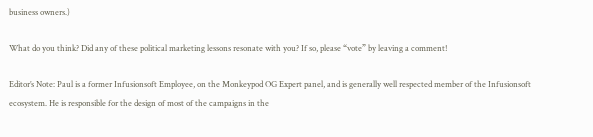business owners.)

What do you think? Did any of these political marketing lessons resonate with you? If so, please “vote” by leaving a comment!

Editor’s Note: Paul is a former Infusionsoft Employee, on the Monkeypod OG Expert panel, and is generally well respected member of the Infusionsoft ecosystem. He is responsible for the design of most of the campaigns in the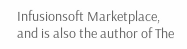Infusionsoft Marketplace, and is also the author of The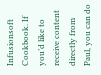Infusionsoft Cookbook. If you’d like to receive content directly from Paul, you can do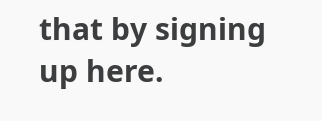that by signing up here.